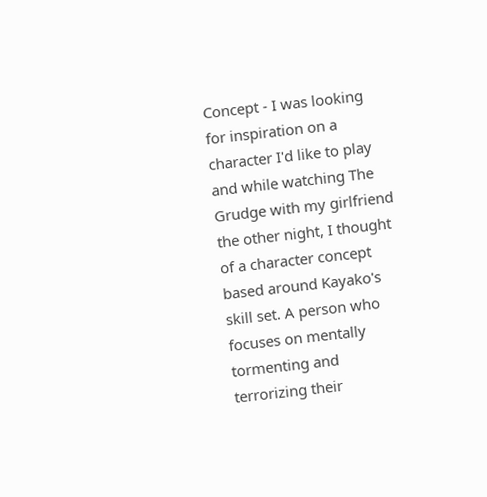Concept - I was looking for inspiration on a character I'd like to play and while watching The Grudge with my girlfriend the other night, I thought of a character concept based around Kayako's skill set. A person who focuses on mentally tormenting and terrorizing their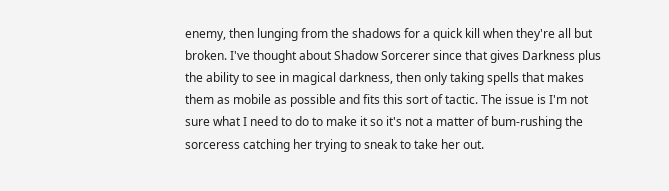enemy, then lunging from the shadows for a quick kill when they're all but broken. I've thought about Shadow Sorcerer since that gives Darkness plus the ability to see in magical darkness, then only taking spells that makes them as mobile as possible and fits this sort of tactic. The issue is I'm not sure what I need to do to make it so it's not a matter of bum-rushing the sorceress catching her trying to sneak to take her out.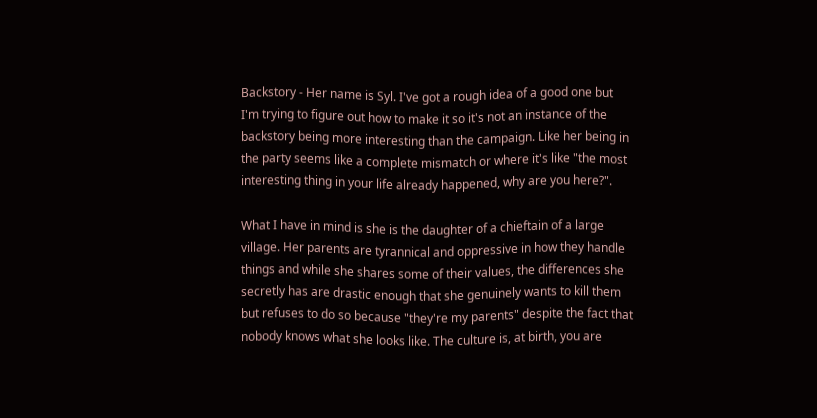Backstory - Her name is Syl. I've got a rough idea of a good one but I'm trying to figure out how to make it so it's not an instance of the backstory being more interesting than the campaign. Like her being in the party seems like a complete mismatch or where it's like "the most interesting thing in your life already happened, why are you here?".

What I have in mind is she is the daughter of a chieftain of a large village. Her parents are tyrannical and oppressive in how they handle things and while she shares some of their values, the differences she secretly has are drastic enough that she genuinely wants to kill them but refuses to do so because "they're my parents" despite the fact that nobody knows what she looks like. The culture is, at birth, you are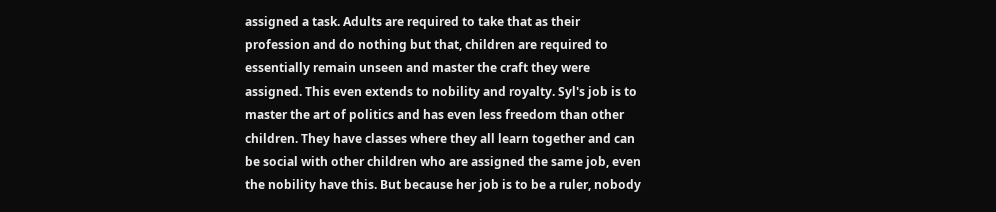assigned a task. Adults are required to take that as their profession and do nothing but that, children are required to essentially remain unseen and master the craft they were assigned. This even extends to nobility and royalty. Syl's job is to master the art of politics and has even less freedom than other children. They have classes where they all learn together and can be social with other children who are assigned the same job, even the nobility have this. But because her job is to be a ruler, nobody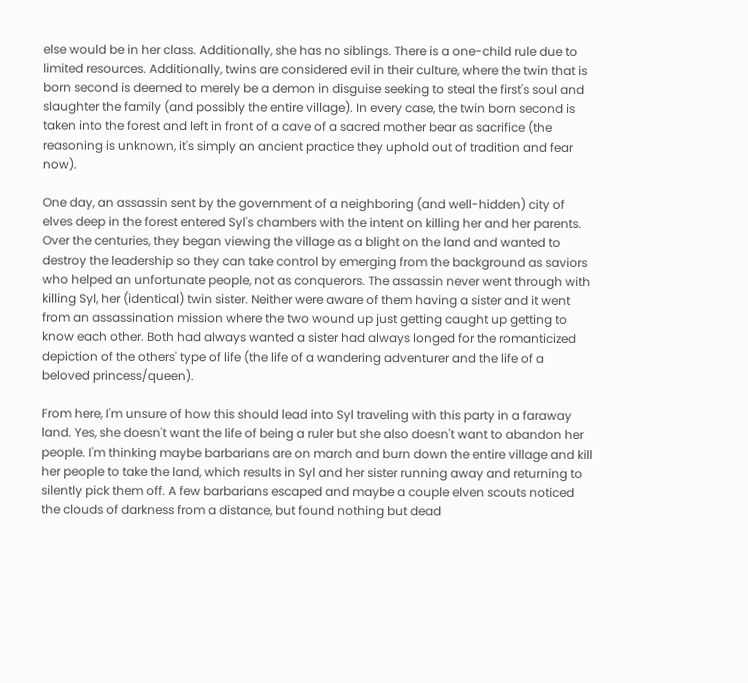else would be in her class. Additionally, she has no siblings. There is a one-child rule due to limited resources. Additionally, twins are considered evil in their culture, where the twin that is born second is deemed to merely be a demon in disguise seeking to steal the first's soul and slaughter the family (and possibly the entire village). In every case, the twin born second is taken into the forest and left in front of a cave of a sacred mother bear as sacrifice (the reasoning is unknown, it's simply an ancient practice they uphold out of tradition and fear now).

One day, an assassin sent by the government of a neighboring (and well-hidden) city of elves deep in the forest entered Syl's chambers with the intent on killing her and her parents. Over the centuries, they began viewing the village as a blight on the land and wanted to destroy the leadership so they can take control by emerging from the background as saviors who helped an unfortunate people, not as conquerors. The assassin never went through with killing Syl, her (identical) twin sister. Neither were aware of them having a sister and it went from an assassination mission where the two wound up just getting caught up getting to know each other. Both had always wanted a sister had always longed for the romanticized depiction of the others' type of life (the life of a wandering adventurer and the life of a beloved princess/queen).

From here, I'm unsure of how this should lead into Syl traveling with this party in a faraway land. Yes, she doesn't want the life of being a ruler but she also doesn't want to abandon her people. I'm thinking maybe barbarians are on march and burn down the entire village and kill her people to take the land, which results in Syl and her sister running away and returning to silently pick them off. A few barbarians escaped and maybe a couple elven scouts noticed the clouds of darkness from a distance, but found nothing but dead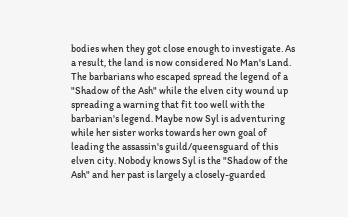bodies when they got close enough to investigate. As a result, the land is now considered No Man's Land. The barbarians who escaped spread the legend of a "Shadow of the Ash" while the elven city wound up spreading a warning that fit too well with the barbarian's legend. Maybe now Syl is adventuring while her sister works towards her own goal of leading the assassin's guild/queensguard of this elven city. Nobody knows Syl is the "Shadow of the Ash" and her past is largely a closely-guarded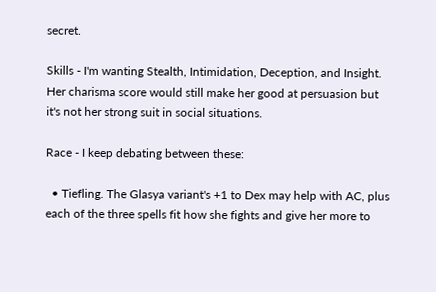secret.

Skills - I'm wanting Stealth, Intimidation, Deception, and Insight. Her charisma score would still make her good at persuasion but it's not her strong suit in social situations.

Race - I keep debating between these:

  • Tiefling. The Glasya variant's +1 to Dex may help with AC, plus each of the three spells fit how she fights and give her more to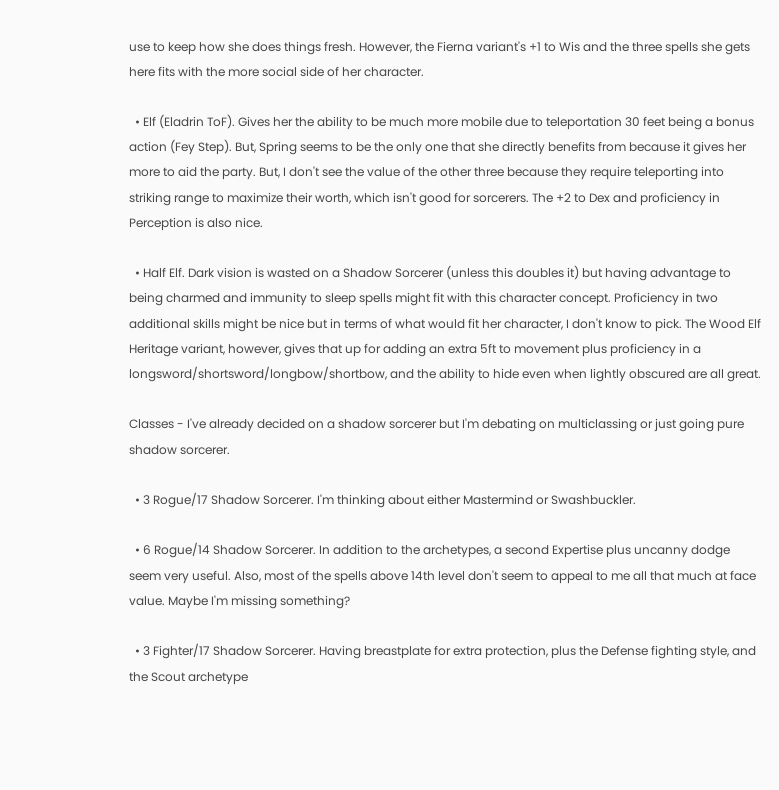use to keep how she does things fresh. However, the Fierna variant's +1 to Wis and the three spells she gets here fits with the more social side of her character.

  • Elf (Eladrin ToF). Gives her the ability to be much more mobile due to teleportation 30 feet being a bonus action (Fey Step). But, Spring seems to be the only one that she directly benefits from because it gives her more to aid the party. But, I don't see the value of the other three because they require teleporting into striking range to maximize their worth, which isn't good for sorcerers. The +2 to Dex and proficiency in Perception is also nice.

  • Half Elf. Dark vision is wasted on a Shadow Sorcerer (unless this doubles it) but having advantage to being charmed and immunity to sleep spells might fit with this character concept. Proficiency in two additional skills might be nice but in terms of what would fit her character, I don't know to pick. The Wood Elf Heritage variant, however, gives that up for adding an extra 5ft to movement plus proficiency in a longsword/shortsword/longbow/shortbow, and the ability to hide even when lightly obscured are all great.

Classes - I've already decided on a shadow sorcerer but I'm debating on multiclassing or just going pure shadow sorcerer.

  • 3 Rogue/17 Shadow Sorcerer. I'm thinking about either Mastermind or Swashbuckler.

  • 6 Rogue/14 Shadow Sorcerer. In addition to the archetypes, a second Expertise plus uncanny dodge seem very useful. Also, most of the spells above 14th level don't seem to appeal to me all that much at face value. Maybe I'm missing something?

  • 3 Fighter/17 Shadow Sorcerer. Having breastplate for extra protection, plus the Defense fighting style, and the Scout archetype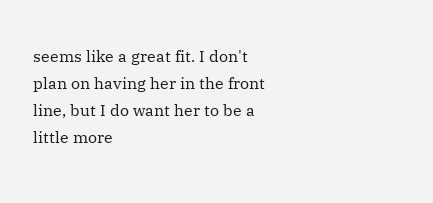seems like a great fit. I don't plan on having her in the front line, but I do want her to be a little more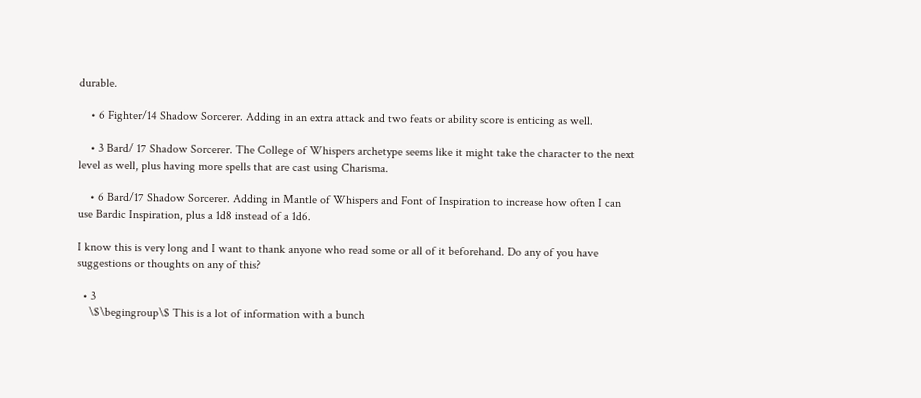durable.

    • 6 Fighter/14 Shadow Sorcerer. Adding in an extra attack and two feats or ability score is enticing as well.

    • 3 Bard/ 17 Shadow Sorcerer. The College of Whispers archetype seems like it might take the character to the next level as well, plus having more spells that are cast using Charisma.

    • 6 Bard/17 Shadow Sorcerer. Adding in Mantle of Whispers and Font of Inspiration to increase how often I can use Bardic Inspiration, plus a 1d8 instead of a 1d6.

I know this is very long and I want to thank anyone who read some or all of it beforehand. Do any of you have suggestions or thoughts on any of this?

  • 3
    \$\begingroup\$ This is a lot of information with a bunch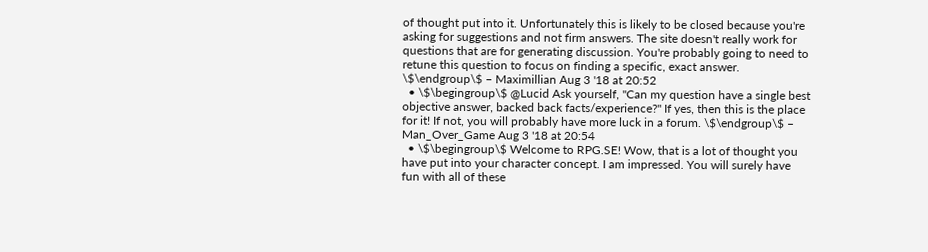of thought put into it. Unfortunately this is likely to be closed because you're asking for suggestions and not firm answers. The site doesn't really work for questions that are for generating discussion. You're probably going to need to retune this question to focus on finding a specific, exact answer. \$\endgroup\$ – Maximillian Aug 3 '18 at 20:52
  • \$\begingroup\$ @Lucid Ask yourself, "Can my question have a single best objective answer, backed back facts/experience?" If yes, then this is the place for it! If not, you will probably have more luck in a forum. \$\endgroup\$ – Man_Over_Game Aug 3 '18 at 20:54
  • \$\begingroup\$ Welcome to RPG.SE! Wow, that is a lot of thought you have put into your character concept. I am impressed. You will surely have fun with all of these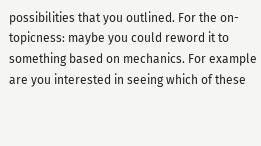possibilities that you outlined. For the on-topicness: maybe you could reword it to something based on mechanics. For example are you interested in seeing which of these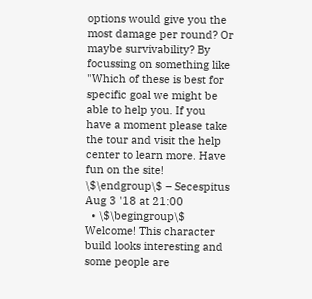options would give you the most damage per round? Or maybe survivability? By focussing on something like "Which of these is best for specific goal we might be able to help you. If you have a moment please take the tour and visit the help center to learn more. Have fun on the site! \$\endgroup\$ – Secespitus Aug 3 '18 at 21:00
  • \$\begingroup\$ Welcome! This character build looks interesting and some people are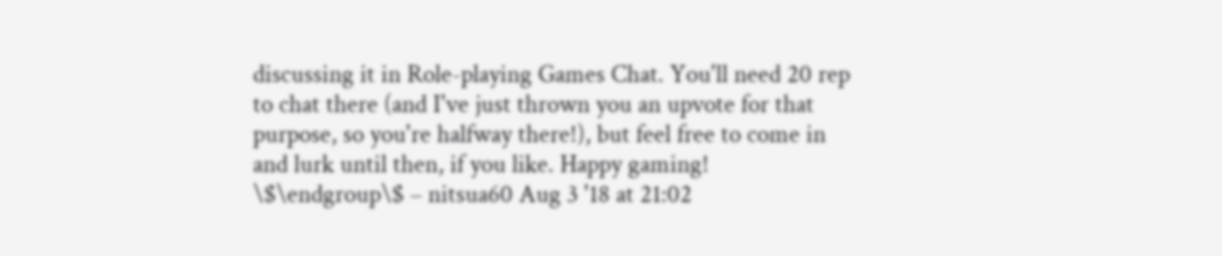discussing it in Role-playing Games Chat. You'll need 20 rep to chat there (and I've just thrown you an upvote for that purpose, so you're halfway there!), but feel free to come in and lurk until then, if you like. Happy gaming! \$\endgroup\$ – nitsua60 Aug 3 '18 at 21:02